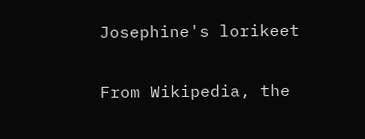Josephine's lorikeet

From Wikipedia, the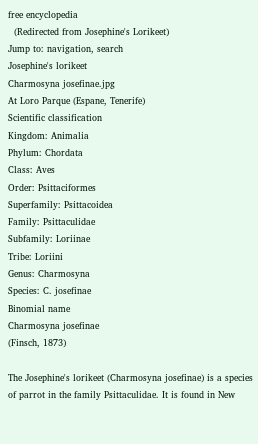free encyclopedia
  (Redirected from Josephine's Lorikeet)
Jump to: navigation, search
Josephine's lorikeet
Charmosyna josefinae.jpg
At Loro Parque (Espane, Tenerife)
Scientific classification
Kingdom: Animalia
Phylum: Chordata
Class: Aves
Order: Psittaciformes
Superfamily: Psittacoidea
Family: Psittaculidae
Subfamily: Loriinae
Tribe: Loriini
Genus: Charmosyna
Species: C. josefinae
Binomial name
Charmosyna josefinae
(Finsch, 1873)

The Josephine's lorikeet (Charmosyna josefinae) is a species of parrot in the family Psittaculidae. It is found in New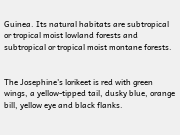Guinea. Its natural habitats are subtropical or tropical moist lowland forests and subtropical or tropical moist montane forests.


The Josephine's lorikeet is red with green wings, a yellow-tipped tail, dusky blue, orange bill, yellow eye and black flanks.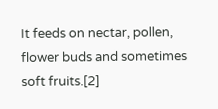It feeds on nectar, pollen, flower buds and sometimes soft fruits.[2]